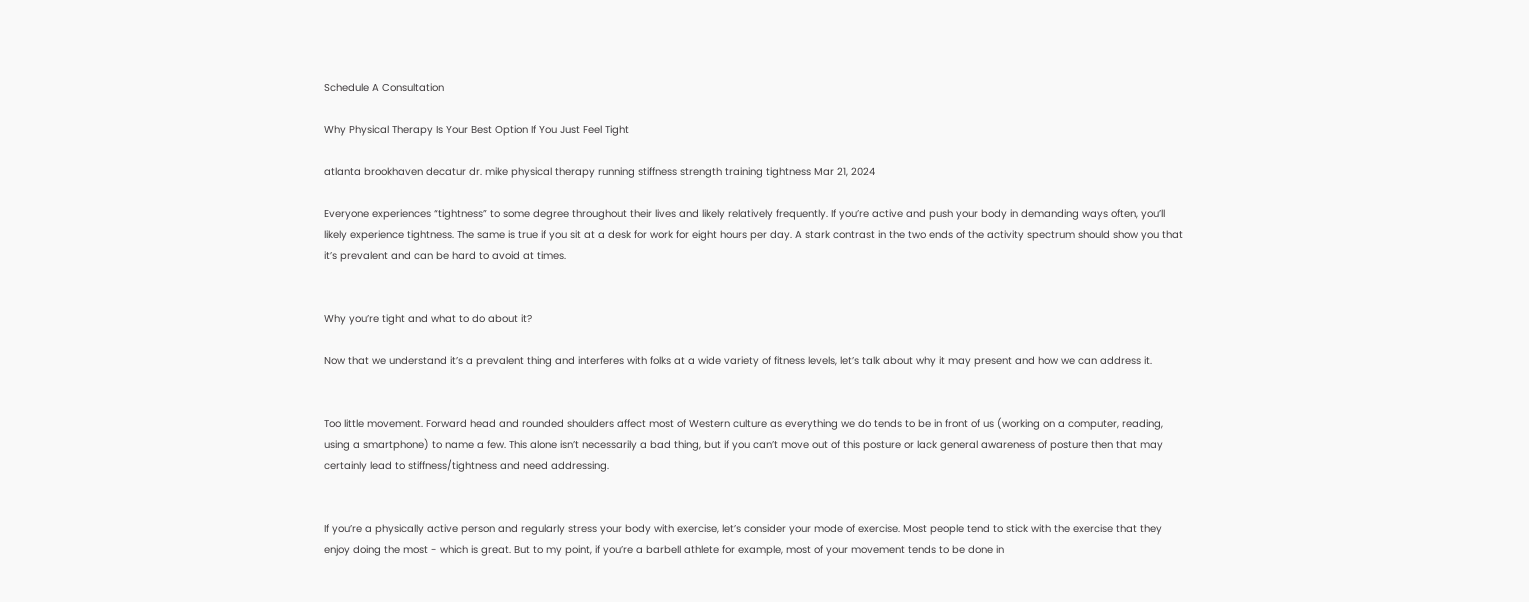Schedule A Consultation

Why Physical Therapy Is Your Best Option If You Just Feel Tight

atlanta brookhaven decatur dr. mike physical therapy running stiffness strength training tightness Mar 21, 2024

Everyone experiences “tightness” to some degree throughout their lives and likely relatively frequently. If you’re active and push your body in demanding ways often, you’ll likely experience tightness. The same is true if you sit at a desk for work for eight hours per day. A stark contrast in the two ends of the activity spectrum should show you that it’s prevalent and can be hard to avoid at times.


Why you’re tight and what to do about it?

Now that we understand it’s a prevalent thing and interferes with folks at a wide variety of fitness levels, let’s talk about why it may present and how we can address it.


Too little movement. Forward head and rounded shoulders affect most of Western culture as everything we do tends to be in front of us (working on a computer, reading, using a smartphone) to name a few. This alone isn’t necessarily a bad thing, but if you can’t move out of this posture or lack general awareness of posture then that may certainly lead to stiffness/tightness and need addressing.


If you’re a physically active person and regularly stress your body with exercise, let’s consider your mode of exercise. Most people tend to stick with the exercise that they enjoy doing the most - which is great. But to my point, if you’re a barbell athlete for example, most of your movement tends to be done in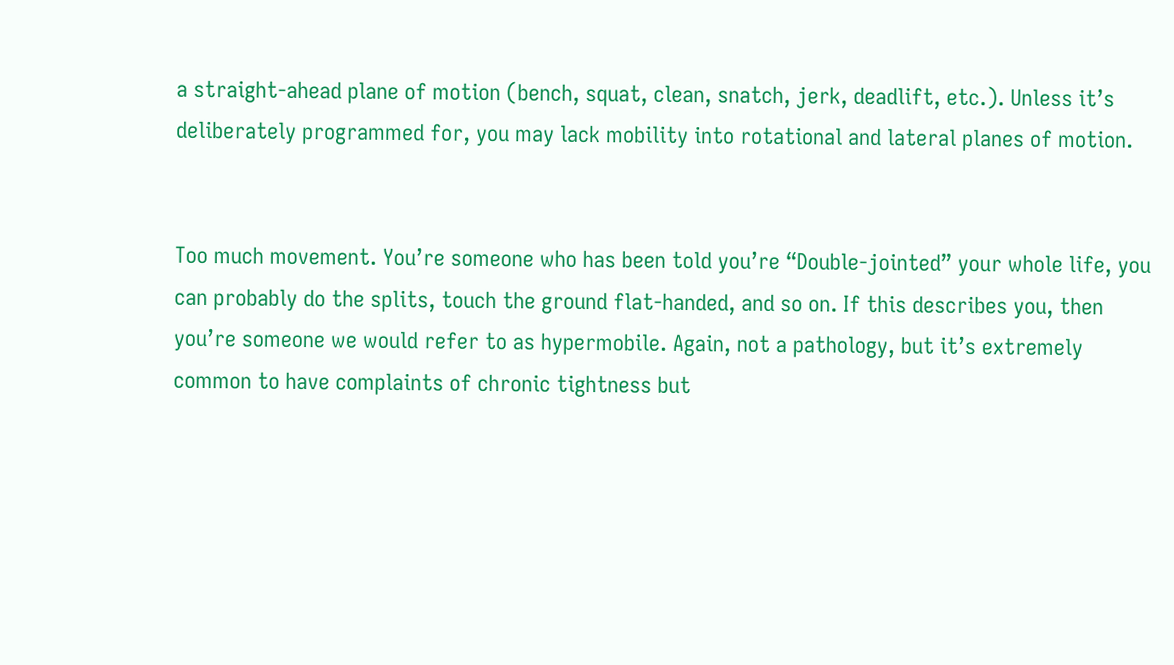a straight-ahead plane of motion (bench, squat, clean, snatch, jerk, deadlift, etc.). Unless it’s deliberately programmed for, you may lack mobility into rotational and lateral planes of motion.


Too much movement. You’re someone who has been told you’re “Double-jointed” your whole life, you can probably do the splits, touch the ground flat-handed, and so on. If this describes you, then you’re someone we would refer to as hypermobile. Again, not a pathology, but it’s extremely common to have complaints of chronic tightness but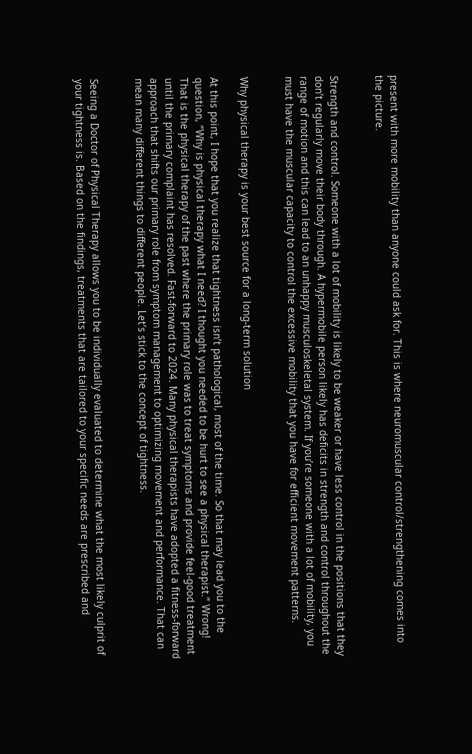present with more mobility than anyone could ask for. This is where neuromuscular control/strengthening comes into the picture.


Strength and control. Someone with a lot of mobility is likely to be weaker or have less control in the positions that they don’t regularly move their body through. A hypermobile person likely has deficits in strength and control throughout the range of motion and this can lead to an unhappy musculoskeletal system. If you’re someone with a lot of mobility, you must have the muscular capacity to control the excessive mobility that you have for efficient movement patterns.


Why physical therapy is your best source for a long-term solution

At this point, I hope that you realize that tightness isn’t pathological, most of the time. So that may lead you to the question, “Why is physical therapy what I need? I thought you needed to be hurt to see a physical therapist.” Wrong! That is the physical therapy of the past where the primary role was to treat symptoms and provide feel-good treatment until the primary complaint has resolved. Fast-forward to 2024. Many physical therapists have adopted a fitness-forward approach that shifts our primary role from symptom management to optimizing movement and performance. That can mean many different things to different people. Let’s stick to the concept of tightness.


Seeing a Doctor of Physical Therapy allows you to be individually evaluated to determine what the most likely culprit of your tightness is. Based on the findings, treatments that are tailored to your specific needs are prescribed and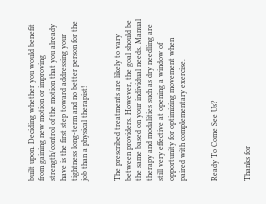built upon. Deciding whether you would benefit from gaining new motion or improving strength/control of the motion that you already have is the first step toward addressing your tightness long-term and no better person for the job than a physical therapist!


The prescribed treatments are likely to vary between providers. However, the goal should be the same based on your individual needs. Manual therapy and modalities such as dry needling are still very effective at opening a window of opportunity for optimizing movement when paired with complementary exercise.


Ready To Come See Us?


Thanks for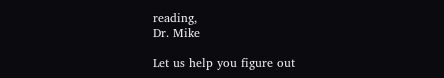reading,
Dr. Mike

Let us help you figure out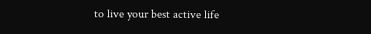to live your best active life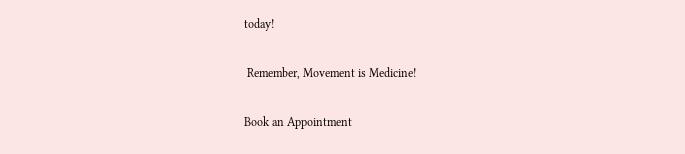today!

 Remember, Movement is Medicine!

Book an Appointment